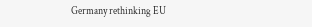Germany rethinking EU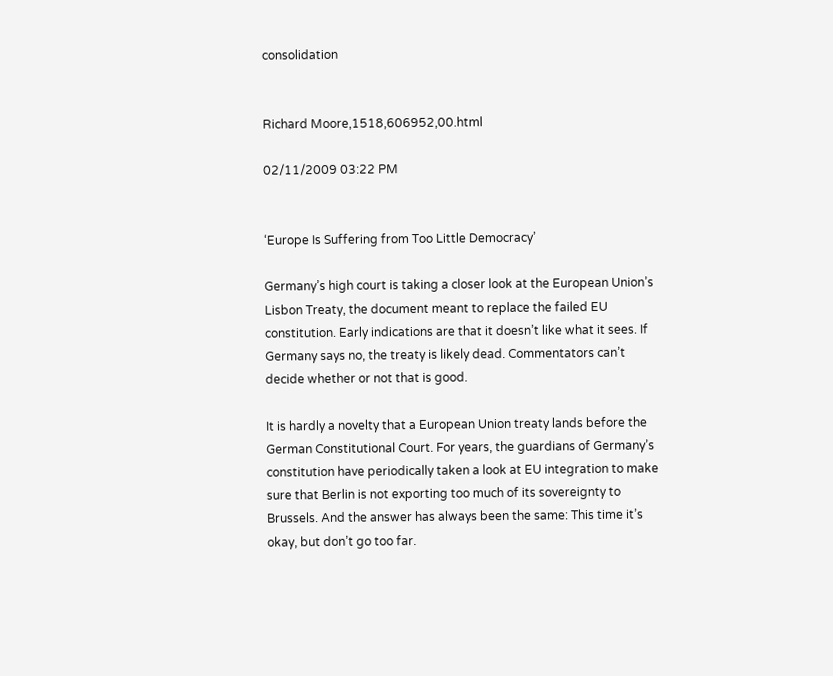consolidation


Richard Moore,1518,606952,00.html

02/11/2009 03:22 PM


‘Europe Is Suffering from Too Little Democracy’

Germany’s high court is taking a closer look at the European Union’s Lisbon Treaty, the document meant to replace the failed EU constitution. Early indications are that it doesn’t like what it sees. If Germany says no, the treaty is likely dead. Commentators can’t decide whether or not that is good.

It is hardly a novelty that a European Union treaty lands before the German Constitutional Court. For years, the guardians of Germany’s constitution have periodically taken a look at EU integration to make sure that Berlin is not exporting too much of its sovereignty to Brussels. And the answer has always been the same: This time it’s okay, but don’t go too far.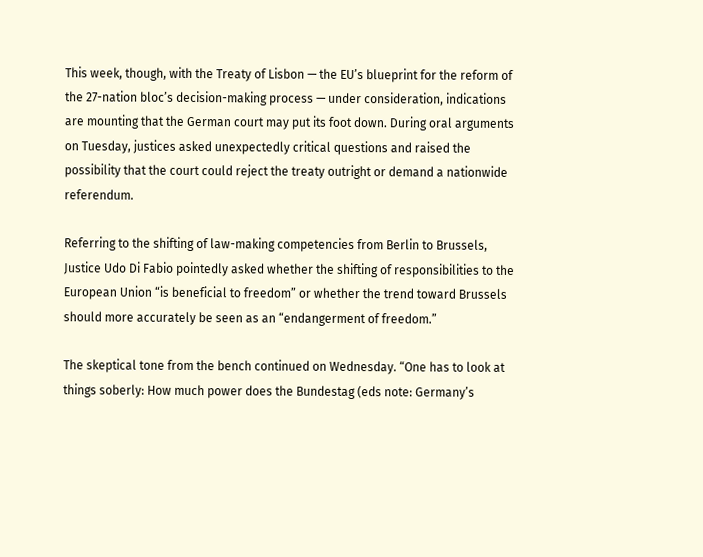This week, though, with the Treaty of Lisbon — the EU’s blueprint for the reform of the 27-nation bloc’s decision-making process — under consideration, indications are mounting that the German court may put its foot down. During oral arguments on Tuesday, justices asked unexpectedly critical questions and raised the possibility that the court could reject the treaty outright or demand a nationwide referendum.

Referring to the shifting of law-making competencies from Berlin to Brussels, Justice Udo Di Fabio pointedly asked whether the shifting of responsibilities to the European Union “is beneficial to freedom” or whether the trend toward Brussels should more accurately be seen as an “endangerment of freedom.”

The skeptical tone from the bench continued on Wednesday. “One has to look at things soberly: How much power does the Bundestag (eds note: Germany’s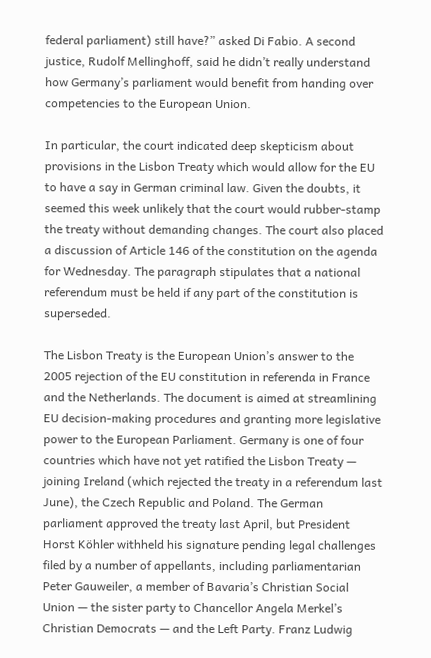federal parliament) still have?” asked Di Fabio. A second justice, Rudolf Mellinghoff, said he didn’t really understand how Germany’s parliament would benefit from handing over competencies to the European Union.

In particular, the court indicated deep skepticism about provisions in the Lisbon Treaty which would allow for the EU to have a say in German criminal law. Given the doubts, it seemed this week unlikely that the court would rubber-stamp the treaty without demanding changes. The court also placed a discussion of Article 146 of the constitution on the agenda for Wednesday. The paragraph stipulates that a national referendum must be held if any part of the constitution is superseded.

The Lisbon Treaty is the European Union’s answer to the 2005 rejection of the EU constitution in referenda in France and the Netherlands. The document is aimed at streamlining EU decision-making procedures and granting more legislative power to the European Parliament. Germany is one of four countries which have not yet ratified the Lisbon Treaty — joining Ireland (which rejected the treaty in a referendum last June), the Czech Republic and Poland. The German parliament approved the treaty last April, but President Horst Köhler withheld his signature pending legal challenges filed by a number of appellants, including parliamentarian Peter Gauweiler, a member of Bavaria’s Christian Social Union — the sister party to Chancellor Angela Merkel’s Christian Democrats — and the Left Party. Franz Ludwig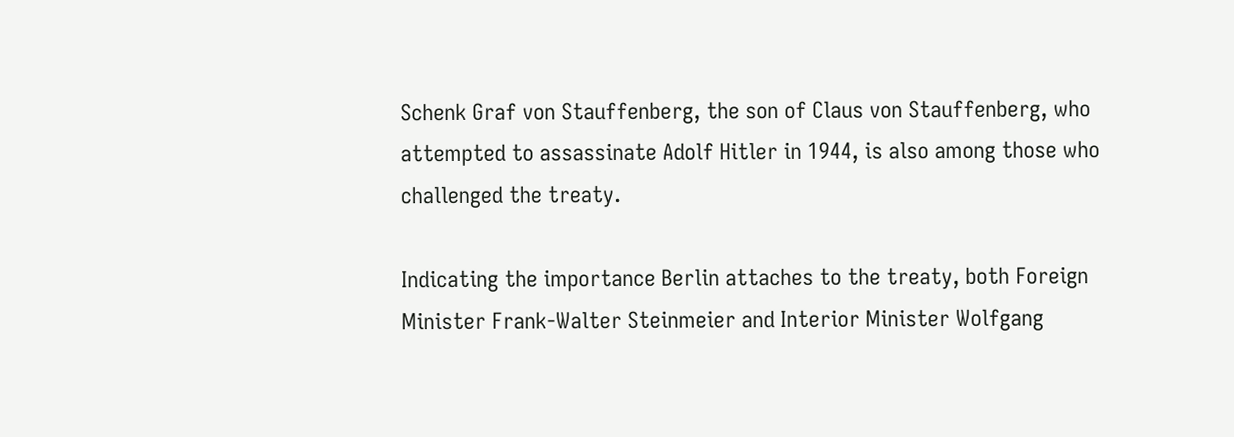Schenk Graf von Stauffenberg, the son of Claus von Stauffenberg, who attempted to assassinate Adolf Hitler in 1944, is also among those who challenged the treaty.

Indicating the importance Berlin attaches to the treaty, both Foreign Minister Frank-Walter Steinmeier and Interior Minister Wolfgang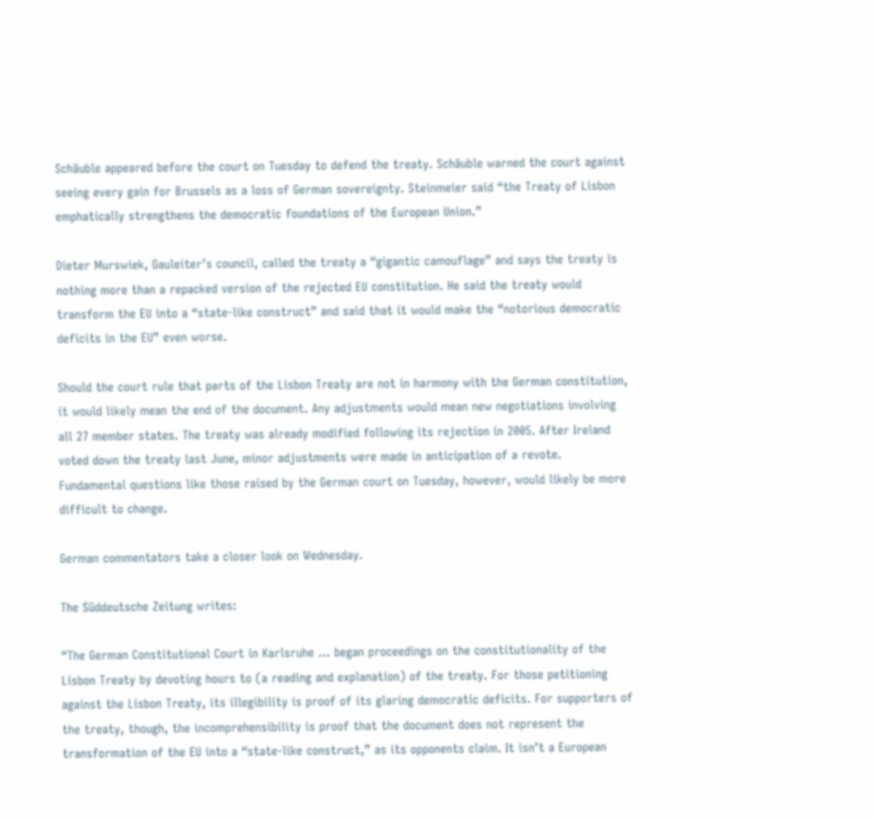Schäuble appeared before the court on Tuesday to defend the treaty. Schäuble warned the court against seeing every gain for Brussels as a loss of German sovereignty. Steinmeier said “the Treaty of Lisbon emphatically strengthens the democratic foundations of the European Union.”

Dieter Murswiek, Gauleiter’s council, called the treaty a “gigantic camouflage” and says the treaty is nothing more than a repacked version of the rejected EU constitution. He said the treaty would transform the EU into a “state-like construct” and said that it would make the “notorious democratic deficits in the EU” even worse.

Should the court rule that parts of the Lisbon Treaty are not in harmony with the German constitution, it would likely mean the end of the document. Any adjustments would mean new negotiations involving all 27 member states. The treaty was already modified following its rejection in 2005. After Ireland voted down the treaty last June, minor adjustments were made in anticipation of a revote. Fundamental questions like those raised by the German court on Tuesday, however, would likely be more difficult to change.

German commentators take a closer look on Wednesday.

The Süddeutsche Zeitung writes:

“The German Constitutional Court in Karlsruhe … began proceedings on the constitutionality of the Lisbon Treaty by devoting hours to (a reading and explanation) of the treaty. For those petitioning against the Lisbon Treaty, its illegibility is proof of its glaring democratic deficits. For supporters of the treaty, though, the incomprehensibility is proof that the document does not represent the transformation of the EU into a “state-like construct,” as its opponents claim. It isn’t a European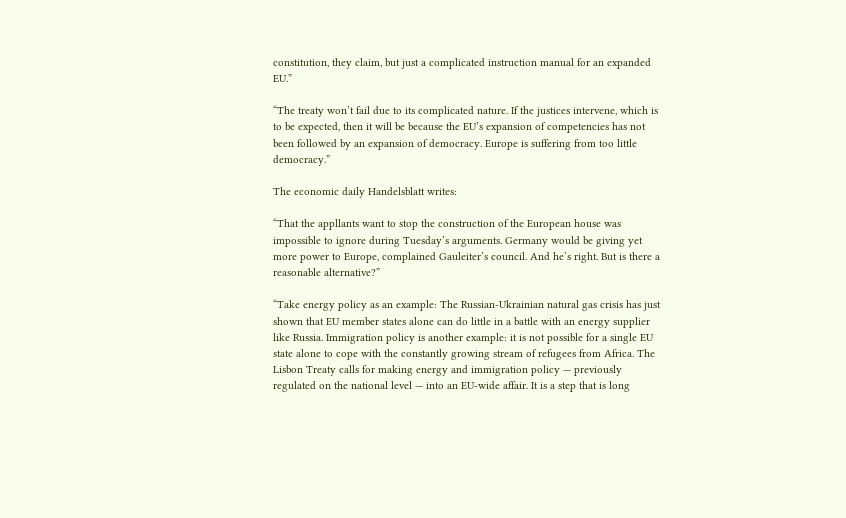constitution, they claim, but just a complicated instruction manual for an expanded EU.”

“The treaty won’t fail due to its complicated nature. If the justices intervene, which is to be expected, then it will be because the EU’s expansion of competencies has not been followed by an expansion of democracy. Europe is suffering from too little democracy.”

The economic daily Handelsblatt writes:

“That the appllants want to stop the construction of the European house was impossible to ignore during Tuesday’s arguments. Germany would be giving yet more power to Europe, complained Gauleiter’s council. And he’s right. But is there a reasonable alternative?”

“Take energy policy as an example: The Russian-Ukrainian natural gas crisis has just shown that EU member states alone can do little in a battle with an energy supplier like Russia. Immigration policy is another example: it is not possible for a single EU state alone to cope with the constantly growing stream of refugees from Africa. The Lisbon Treaty calls for making energy and immigration policy — previously regulated on the national level — into an EU-wide affair. It is a step that is long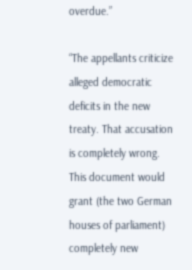overdue.”

“The appellants criticize alleged democratic deficits in the new treaty. That accusation is completely wrong. This document would grant (the two German houses of parliament) completely new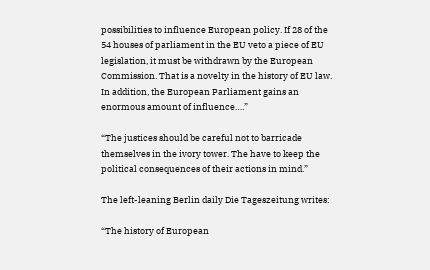possibilities to influence European policy. If 28 of the 54 houses of parliament in the EU veto a piece of EU legislation, it must be withdrawn by the European Commission. That is a novelty in the history of EU law. In addition, the European Parliament gains an enormous amount of influence….”

“The justices should be careful not to barricade themselves in the ivory tower. The have to keep the political consequences of their actions in mind.”

The left-leaning Berlin daily Die Tageszeitung writes:

“The history of European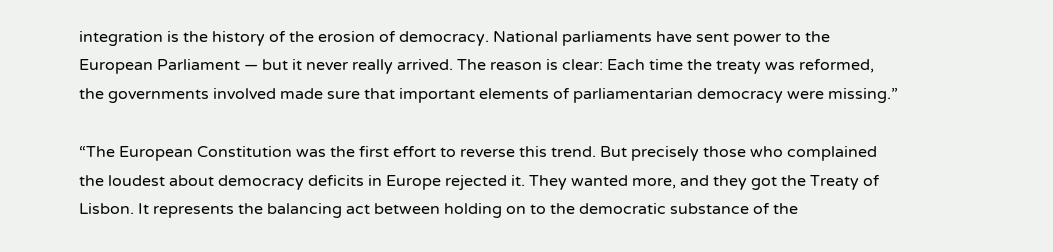integration is the history of the erosion of democracy. National parliaments have sent power to the European Parliament — but it never really arrived. The reason is clear: Each time the treaty was reformed, the governments involved made sure that important elements of parliamentarian democracy were missing.”

“The European Constitution was the first effort to reverse this trend. But precisely those who complained the loudest about democracy deficits in Europe rejected it. They wanted more, and they got the Treaty of Lisbon. It represents the balancing act between holding on to the democratic substance of the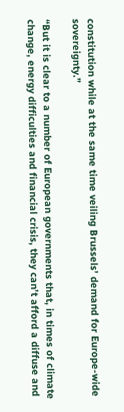constitution while at the same time veiling Brussels’ demand for Europe-wide sovereignty.”

“But it is clear to a number of European governments that, in times of climate change, energy difficulties and financial crisis, they can’t afford a diffuse and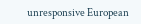unresponsive European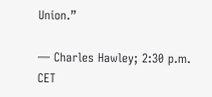Union.”

— Charles Hawley; 2:30 p.m. CET